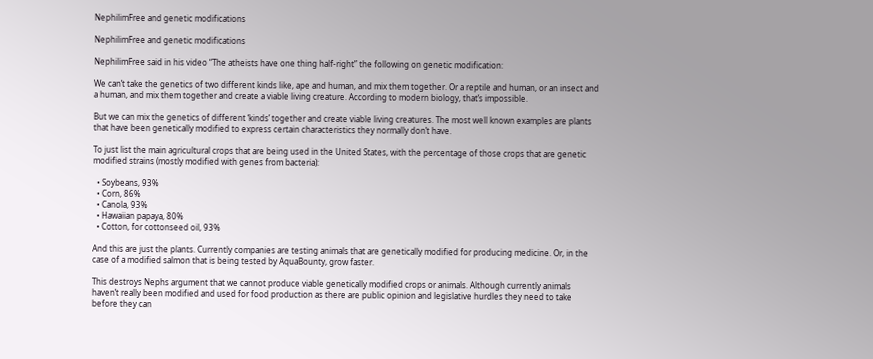NephilimFree and genetic modifications

NephilimFree and genetic modifications

NephilimFree said in his video “The atheists have one thing half-right” the following on genetic modification:

We can’t take the genetics of two different kinds like, ape and human, and mix them together. Or a reptile and human, or an insect and a human, and mix them together and create a viable living creature. According to modern biology, that’s impossible.

But we can mix the genetics of different ‘kinds’ together and create viable living creatures. The most well known examples are plants that have been genetically modified to express certain characteristics they normally don’t have.

To just list the main agricultural crops that are being used in the United States, with the percentage of those crops that are genetic modified strains (mostly modified with genes from bacteria):

  • Soybeans, 93%
  • Corn, 86%
  • Canola, 93%
  • Hawaiian papaya, 80%
  • Cotton, for cottonseed oil, 93%

And this are just the plants. Currently companies are testing animals that are genetically modified for producing medicine. Or, in the case of a modified salmon that is being tested by AquaBounty, grow faster.

This destroys Nephs argument that we cannot produce viable genetically modified crops or animals. Although currently animals haven’t really been modified and used for food production as there are public opinion and legislative hurdles they need to take before they can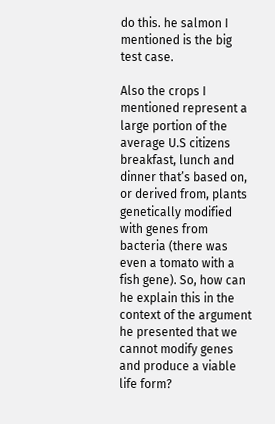do this. he salmon I mentioned is the big test case.

Also the crops I mentioned represent a large portion of the average U.S citizens breakfast, lunch and dinner that’s based on, or derived from, plants genetically modified with genes from bacteria (there was even a tomato with a fish gene). So, how can he explain this in the context of the argument he presented that we cannot modify genes and produce a viable life form?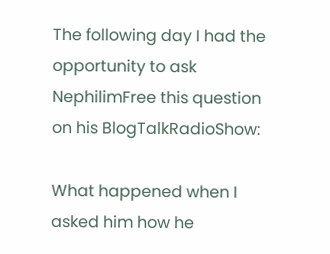The following day I had the opportunity to ask NephilimFree this question on his BlogTalkRadioShow:

What happened when I asked him how he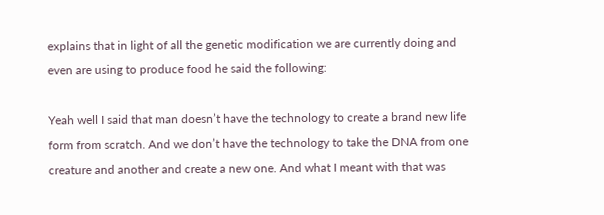explains that in light of all the genetic modification we are currently doing and even are using to produce food he said the following:

Yeah well I said that man doesn’t have the technology to create a brand new life form from scratch. And we don’t have the technology to take the DNA from one creature and another and create a new one. And what I meant with that was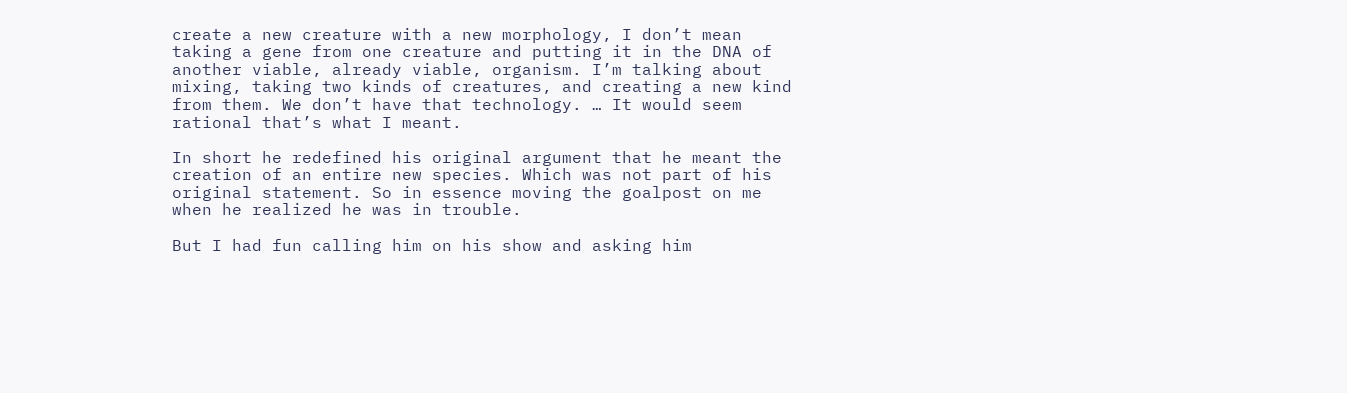create a new creature with a new morphology, I don’t mean taking a gene from one creature and putting it in the DNA of another viable, already viable, organism. I’m talking about mixing, taking two kinds of creatures, and creating a new kind from them. We don’t have that technology. … It would seem rational that’s what I meant.

In short he redefined his original argument that he meant the creation of an entire new species. Which was not part of his original statement. So in essence moving the goalpost on me when he realized he was in trouble.

But I had fun calling him on his show and asking him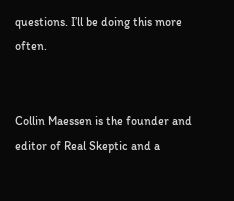questions. I’ll be doing this more often.


Collin Maessen is the founder and editor of Real Skeptic and a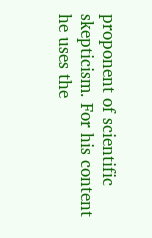proponent of scientific skepticism. For his content he uses the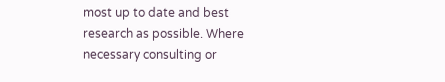most up to date and best research as possible. Where necessary consulting or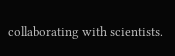collaborating with scientists.